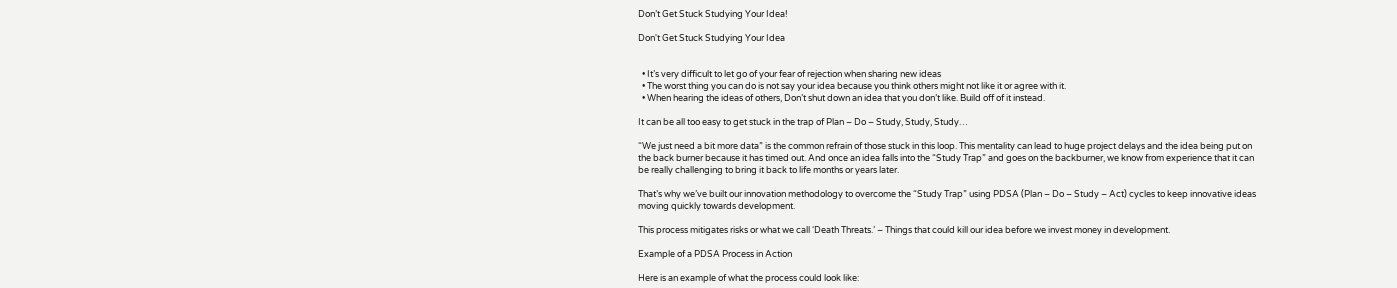Don’t Get Stuck Studying Your Idea!

Don't Get Stuck Studying Your Idea


  • It’s very difficult to let go of your fear of rejection when sharing new ideas
  • The worst thing you can do is not say your idea because you think others might not like it or agree with it.
  • When hearing the ideas of others, Don’t shut down an idea that you don’t like. Build off of it instead.

It can be all too easy to get stuck in the trap of Plan – Do – Study, Study, Study…

“We just need a bit more data” is the common refrain of those stuck in this loop. This mentality can lead to huge project delays and the idea being put on the back burner because it has timed out. And once an idea falls into the “Study Trap” and goes on the backburner, we know from experience that it can be really challenging to bring it back to life months or years later.

That’s why we’ve built our innovation methodology to overcome the “Study Trap” using PDSA (Plan – Do – Study – Act) cycles to keep innovative ideas moving quickly towards development.

This process mitigates risks or what we call ‘Death Threats.’ – Things that could kill our idea before we invest money in development.

Example of a PDSA Process in Action

Here is an example of what the process could look like: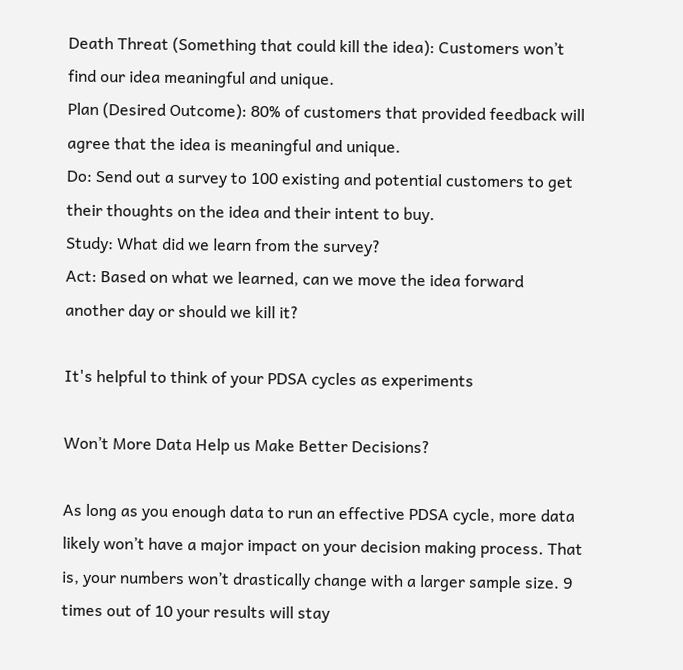Death Threat (Something that could kill the idea): Customers won’t find our idea meaningful and unique.
Plan (Desired Outcome): 80% of customers that provided feedback will agree that the idea is meaningful and unique.
Do: Send out a survey to 100 existing and potential customers to get their thoughts on the idea and their intent to buy.
Study: What did we learn from the survey?
Act: Based on what we learned, can we move the idea forward another day or should we kill it?

It's helpful to think of your PDSA cycles as experiments

Won’t More Data Help us Make Better Decisions?

As long as you enough data to run an effective PDSA cycle, more data likely won’t have a major impact on your decision making process. That is, your numbers won’t drastically change with a larger sample size. 9 times out of 10 your results will stay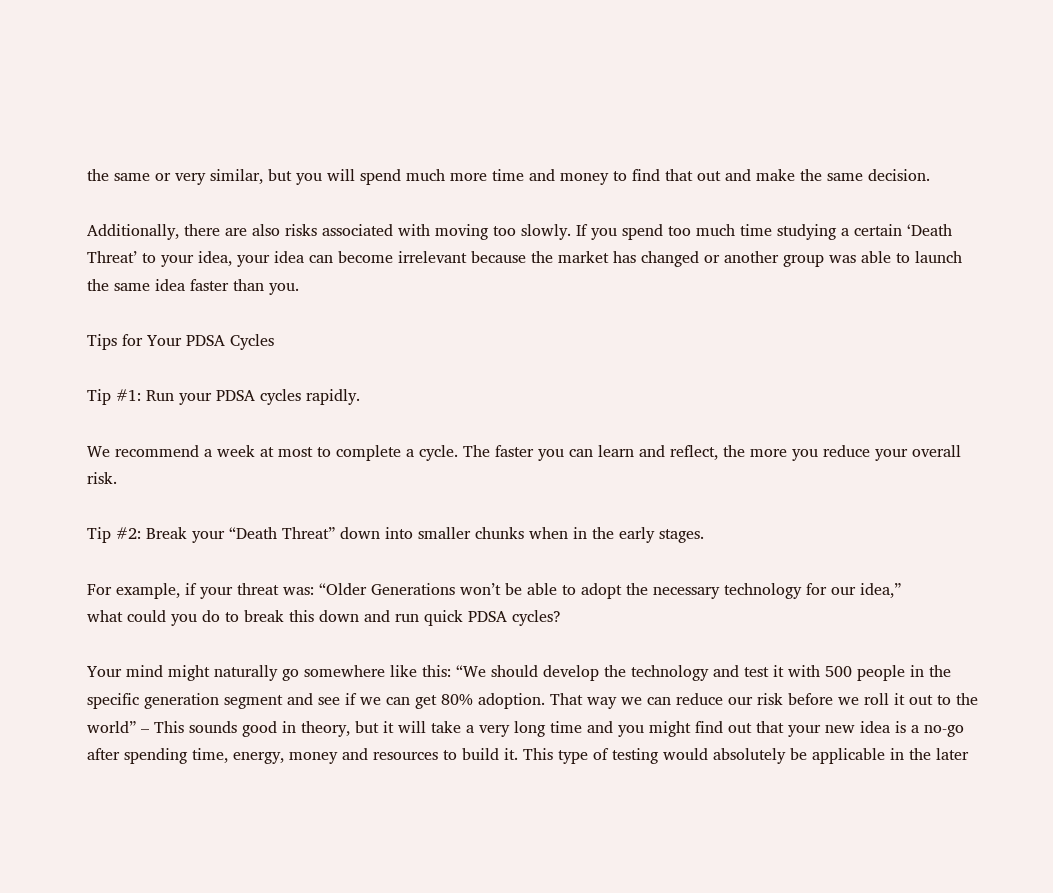the same or very similar, but you will spend much more time and money to find that out and make the same decision.

Additionally, there are also risks associated with moving too slowly. If you spend too much time studying a certain ‘Death Threat’ to your idea, your idea can become irrelevant because the market has changed or another group was able to launch the same idea faster than you.

Tips for Your PDSA Cycles

Tip #1: Run your PDSA cycles rapidly.

We recommend a week at most to complete a cycle. The faster you can learn and reflect, the more you reduce your overall risk.

Tip #2: Break your “Death Threat” down into smaller chunks when in the early stages.

For example, if your threat was: “Older Generations won’t be able to adopt the necessary technology for our idea,”
what could you do to break this down and run quick PDSA cycles?

Your mind might naturally go somewhere like this: “We should develop the technology and test it with 500 people in the specific generation segment and see if we can get 80% adoption. That way we can reduce our risk before we roll it out to the world” – This sounds good in theory, but it will take a very long time and you might find out that your new idea is a no-go after spending time, energy, money and resources to build it. This type of testing would absolutely be applicable in the later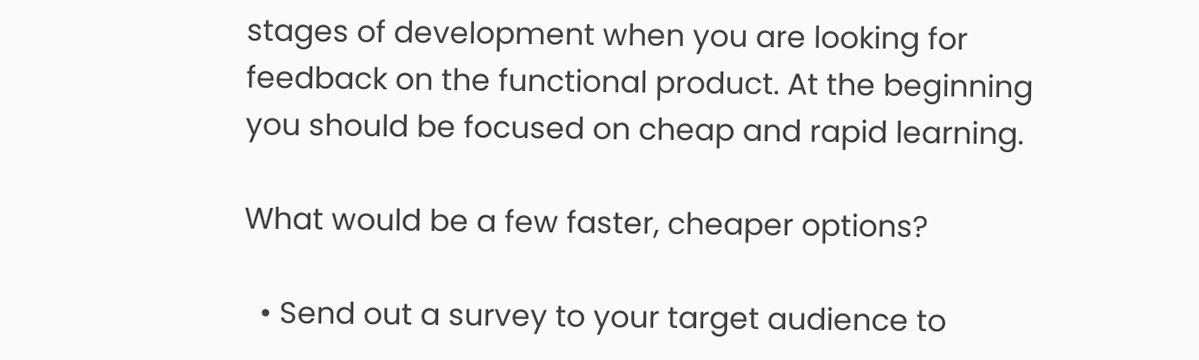stages of development when you are looking for feedback on the functional product. At the beginning you should be focused on cheap and rapid learning.

What would be a few faster, cheaper options?

  • Send out a survey to your target audience to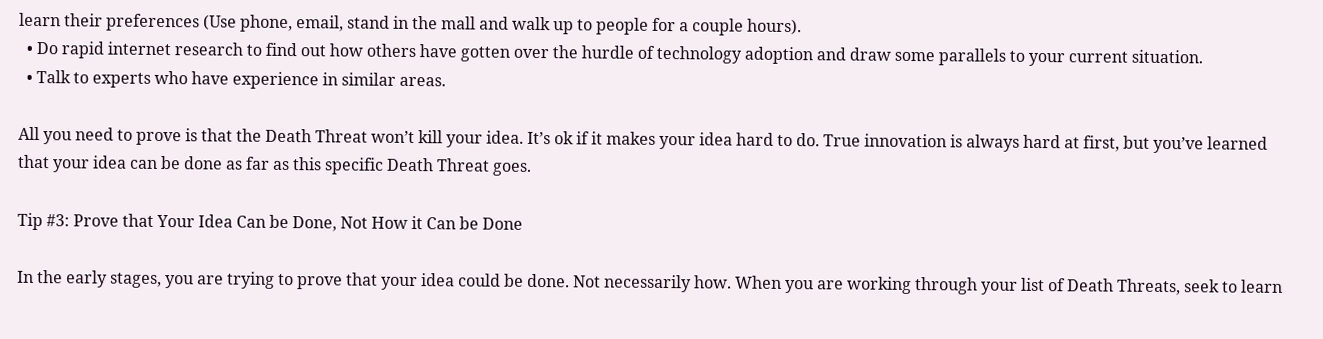learn their preferences (Use phone, email, stand in the mall and walk up to people for a couple hours).
  • Do rapid internet research to find out how others have gotten over the hurdle of technology adoption and draw some parallels to your current situation.
  • Talk to experts who have experience in similar areas.

All you need to prove is that the Death Threat won’t kill your idea. It’s ok if it makes your idea hard to do. True innovation is always hard at first, but you’ve learned that your idea can be done as far as this specific Death Threat goes.

Tip #3: Prove that Your Idea Can be Done, Not How it Can be Done

In the early stages, you are trying to prove that your idea could be done. Not necessarily how. When you are working through your list of Death Threats, seek to learn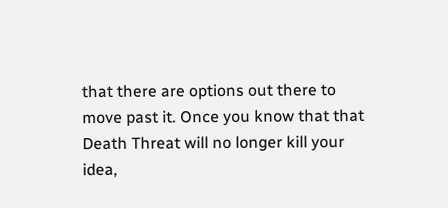that there are options out there to move past it. Once you know that that Death Threat will no longer kill your idea,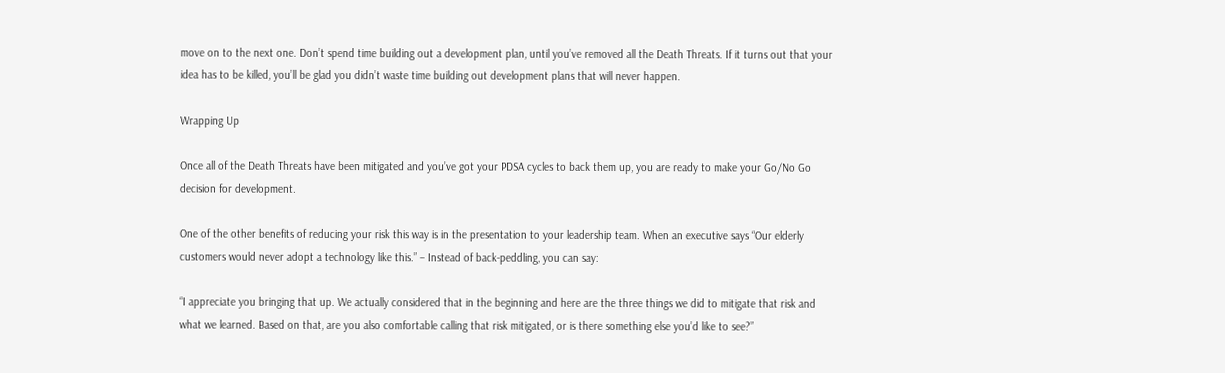move on to the next one. Don’t spend time building out a development plan, until you’ve removed all the Death Threats. If it turns out that your idea has to be killed, you’ll be glad you didn’t waste time building out development plans that will never happen.

Wrapping Up

Once all of the Death Threats have been mitigated and you’ve got your PDSA cycles to back them up, you are ready to make your Go/No Go decision for development.

One of the other benefits of reducing your risk this way is in the presentation to your leadership team. When an executive says “Our elderly customers would never adopt a technology like this.” – Instead of back-peddling, you can say:

“I appreciate you bringing that up. We actually considered that in the beginning and here are the three things we did to mitigate that risk and what we learned. Based on that, are you also comfortable calling that risk mitigated, or is there something else you’d like to see?”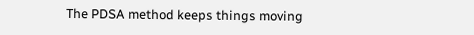The PDSA method keeps things moving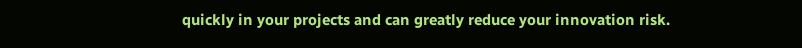quickly in your projects and can greatly reduce your innovation risk.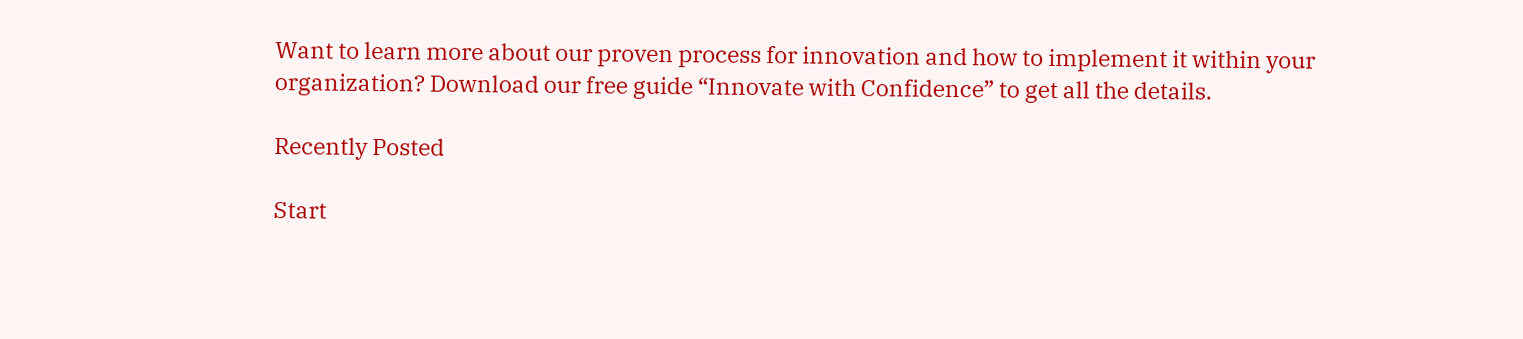Want to learn more about our proven process for innovation and how to implement it within your organization? Download our free guide “Innovate with Confidence” to get all the details.

Recently Posted

Start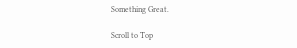Something Great.

Scroll to Top